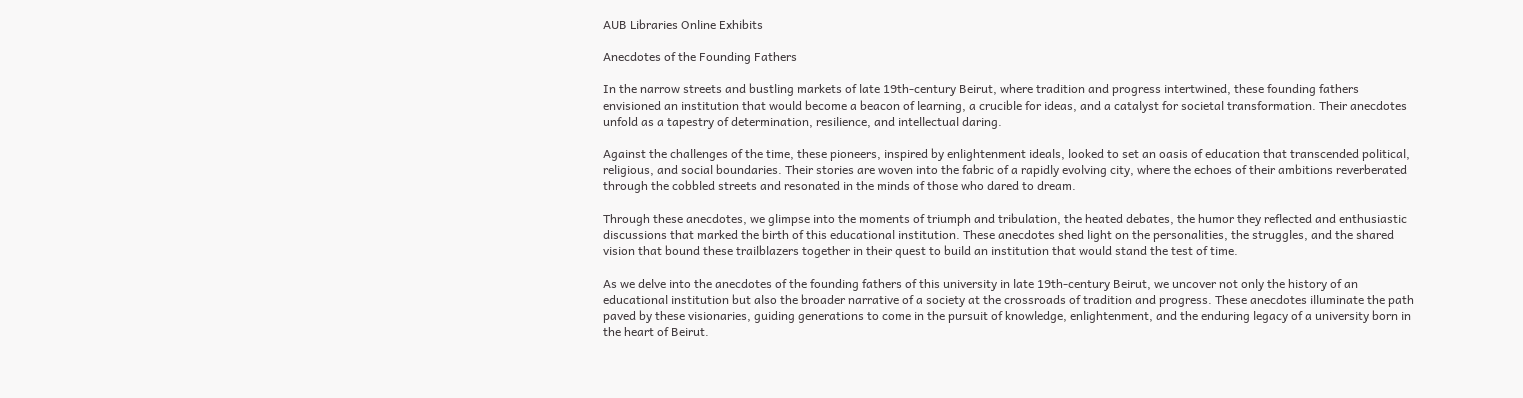AUB Libraries Online Exhibits

Anecdotes of the Founding Fathers

In the narrow streets and bustling markets of late 19th-century Beirut, where tradition and progress intertwined, these founding fathers envisioned an institution that would become a beacon of learning, a crucible for ideas, and a catalyst for societal transformation. Their anecdotes unfold as a tapestry of determination, resilience, and intellectual daring.

Against the challenges of the time, these pioneers, inspired by enlightenment ideals, looked to set an oasis of education that transcended political, religious, and social boundaries. Their stories are woven into the fabric of a rapidly evolving city, where the echoes of their ambitions reverberated through the cobbled streets and resonated in the minds of those who dared to dream.

Through these anecdotes, we glimpse into the moments of triumph and tribulation, the heated debates, the humor they reflected and enthusiastic discussions that marked the birth of this educational institution. These anecdotes shed light on the personalities, the struggles, and the shared vision that bound these trailblazers together in their quest to build an institution that would stand the test of time.

As we delve into the anecdotes of the founding fathers of this university in late 19th-century Beirut, we uncover not only the history of an educational institution but also the broader narrative of a society at the crossroads of tradition and progress. These anecdotes illuminate the path paved by these visionaries, guiding generations to come in the pursuit of knowledge, enlightenment, and the enduring legacy of a university born in the heart of Beirut.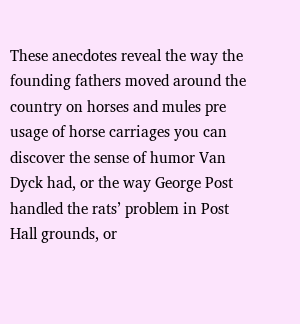These anecdotes reveal the way the founding fathers moved around the country on horses and mules pre usage of horse carriages you can discover the sense of humor Van Dyck had, or the way George Post handled the rats’ problem in Post Hall grounds, or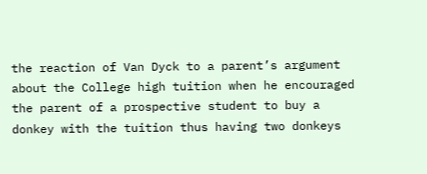the reaction of Van Dyck to a parent’s argument about the College high tuition when he encouraged the parent of a prospective student to buy a donkey with the tuition thus having two donkeys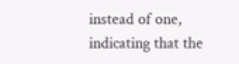instead of one, indicating that the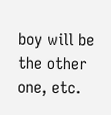boy will be the other one, etc.